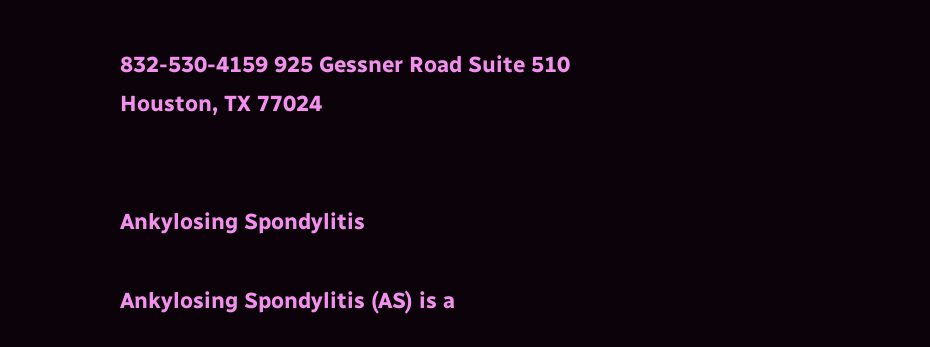832-530-4159 925 Gessner Road Suite 510 Houston, TX 77024


Ankylosing Spondylitis

Ankylosing Spondylitis (AS) is a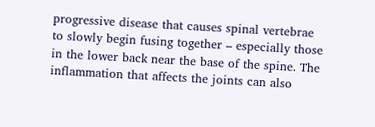progressive disease that causes spinal vertebrae to slowly begin fusing together – especially those in the lower back near the base of the spine. The inflammation that affects the joints can also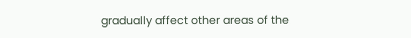gradually affect other areas of the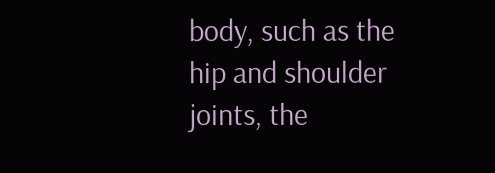body, such as the hip and shoulder joints, the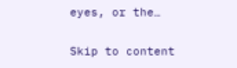eyes, or the…

Skip to content